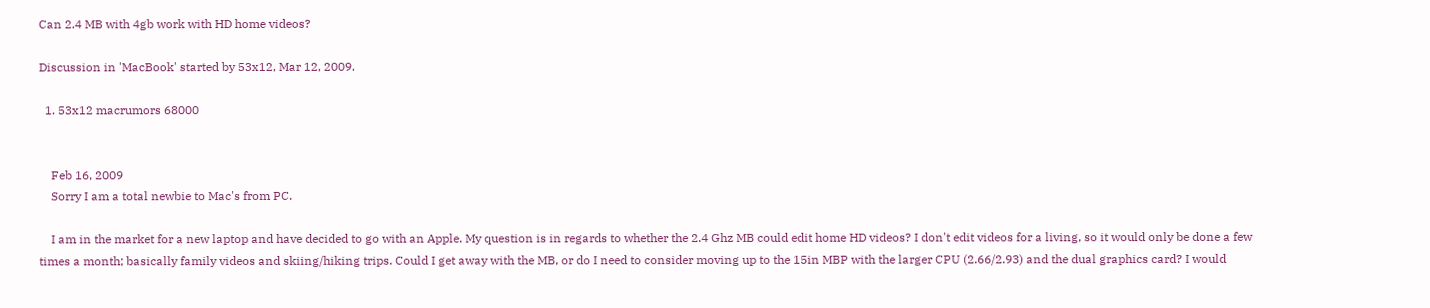Can 2.4 MB with 4gb work with HD home videos?

Discussion in 'MacBook' started by 53x12, Mar 12, 2009.

  1. 53x12 macrumors 68000


    Feb 16, 2009
    Sorry I am a total newbie to Mac's from PC.

    I am in the market for a new laptop and have decided to go with an Apple. My question is in regards to whether the 2.4 Ghz MB could edit home HD videos? I don't edit videos for a living, so it would only be done a few times a month; basically family videos and skiing/hiking trips. Could I get away with the MB, or do I need to consider moving up to the 15in MBP with the larger CPU (2.66/2.93) and the dual graphics card? I would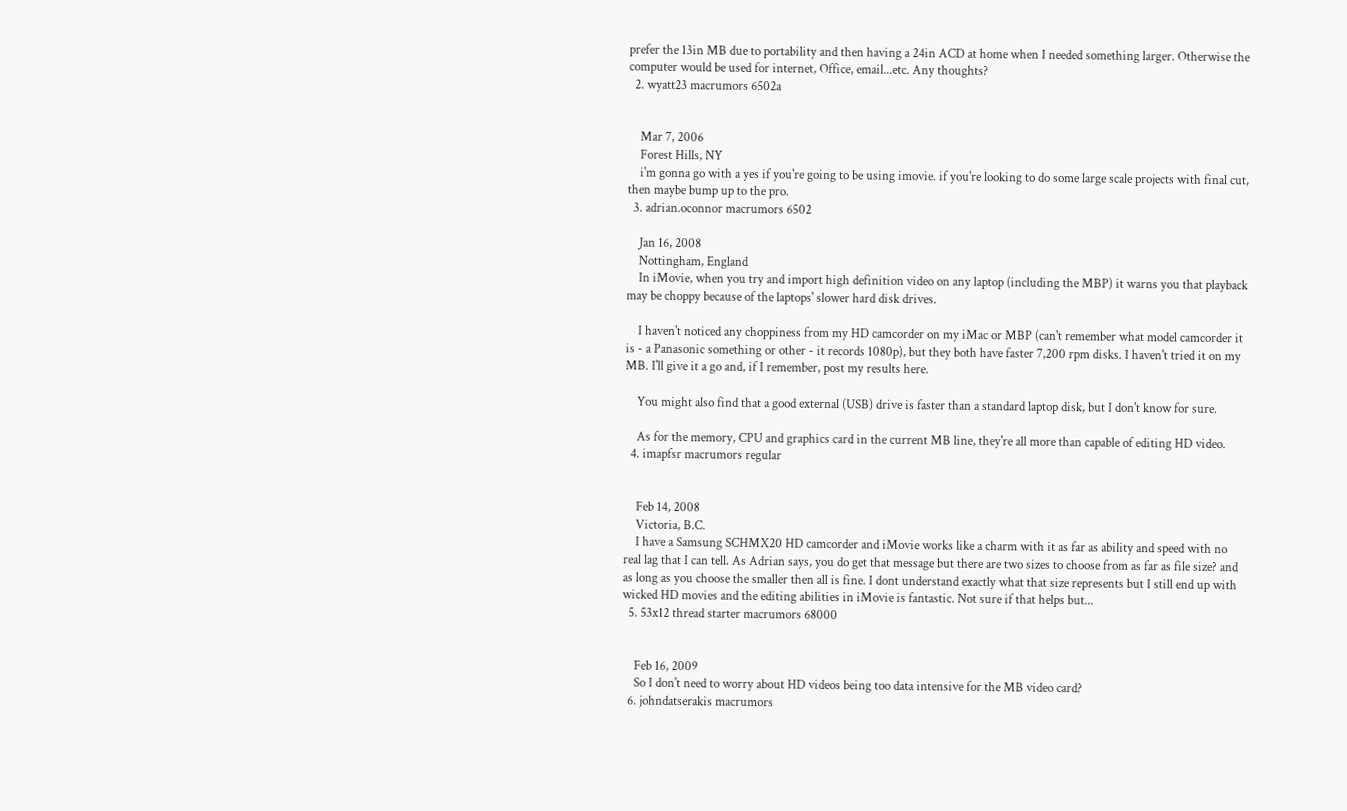prefer the 13in MB due to portability and then having a 24in ACD at home when I needed something larger. Otherwise the computer would be used for internet, Office, email...etc. Any thoughts?
  2. wyatt23 macrumors 6502a


    Mar 7, 2006
    Forest Hills, NY
    i'm gonna go with a yes if you're going to be using imovie. if you're looking to do some large scale projects with final cut, then maybe bump up to the pro.
  3. adrian.oconnor macrumors 6502

    Jan 16, 2008
    Nottingham, England
    In iMovie, when you try and import high definition video on any laptop (including the MBP) it warns you that playback may be choppy because of the laptops' slower hard disk drives.

    I haven't noticed any choppiness from my HD camcorder on my iMac or MBP (can't remember what model camcorder it is - a Panasonic something or other - it records 1080p), but they both have faster 7,200 rpm disks. I haven't tried it on my MB. I'll give it a go and, if I remember, post my results here.

    You might also find that a good external (USB) drive is faster than a standard laptop disk, but I don't know for sure.

    As for the memory, CPU and graphics card in the current MB line, they're all more than capable of editing HD video.
  4. imapfsr macrumors regular


    Feb 14, 2008
    Victoria, B.C.
    I have a Samsung SCHMX20 HD camcorder and iMovie works like a charm with it as far as ability and speed with no real lag that I can tell. As Adrian says, you do get that message but there are two sizes to choose from as far as file size? and as long as you choose the smaller then all is fine. I dont understand exactly what that size represents but I still end up with wicked HD movies and the editing abilities in iMovie is fantastic. Not sure if that helps but...
  5. 53x12 thread starter macrumors 68000


    Feb 16, 2009
    So I don't need to worry about HD videos being too data intensive for the MB video card?
  6. johndatserakis macrumors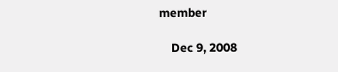member

    Dec 9, 2008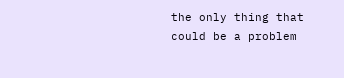the only thing that could be a problem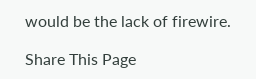would be the lack of firewire.

Share This Page